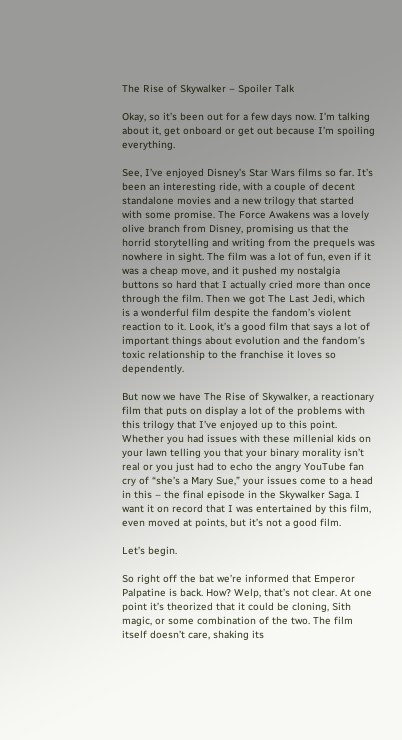The Rise of Skywalker – Spoiler Talk

Okay, so it’s been out for a few days now. I’m talking about it, get onboard or get out because I’m spoiling everything.

See, I’ve enjoyed Disney’s Star Wars films so far. It’s been an interesting ride, with a couple of decent standalone movies and a new trilogy that started with some promise. The Force Awakens was a lovely olive branch from Disney, promising us that the horrid storytelling and writing from the prequels was nowhere in sight. The film was a lot of fun, even if it was a cheap move, and it pushed my nostalgia buttons so hard that I actually cried more than once through the film. Then we got The Last Jedi, which is a wonderful film despite the fandom’s violent reaction to it. Look, it’s a good film that says a lot of important things about evolution and the fandom’s toxic relationship to the franchise it loves so dependently.

But now we have The Rise of Skywalker, a reactionary film that puts on display a lot of the problems with this trilogy that I’ve enjoyed up to this point. Whether you had issues with these millenial kids on your lawn telling you that your binary morality isn’t real or you just had to echo the angry YouTube fan cry of “she’s a Mary Sue,” your issues come to a head in this – the final episode in the Skywalker Saga. I want it on record that I was entertained by this film, even moved at points, but it’s not a good film.

Let’s begin.

So right off the bat we’re informed that Emperor Palpatine is back. How? Welp, that’s not clear. At one point it’s theorized that it could be cloning, Sith magic, or some combination of the two. The film itself doesn’t care, shaking its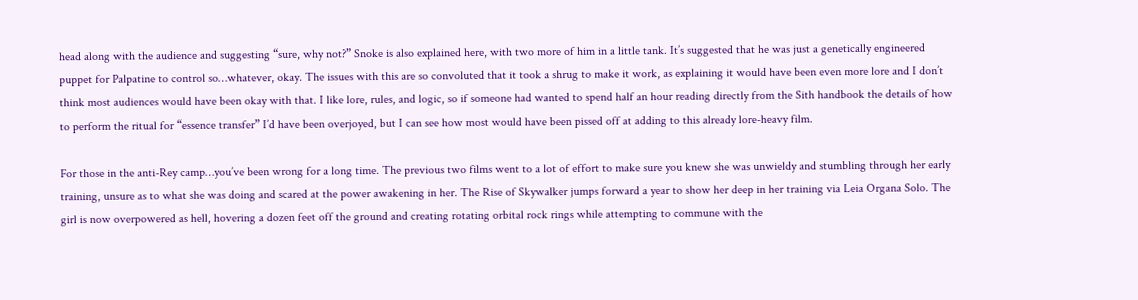head along with the audience and suggesting “sure, why not?” Snoke is also explained here, with two more of him in a little tank. It’s suggested that he was just a genetically engineered puppet for Palpatine to control so…whatever, okay. The issues with this are so convoluted that it took a shrug to make it work, as explaining it would have been even more lore and I don’t think most audiences would have been okay with that. I like lore, rules, and logic, so if someone had wanted to spend half an hour reading directly from the Sith handbook the details of how to perform the ritual for “essence transfer” I’d have been overjoyed, but I can see how most would have been pissed off at adding to this already lore-heavy film.

For those in the anti-Rey camp…you’ve been wrong for a long time. The previous two films went to a lot of effort to make sure you knew she was unwieldy and stumbling through her early training, unsure as to what she was doing and scared at the power awakening in her. The Rise of Skywalker jumps forward a year to show her deep in her training via Leia Organa Solo. The girl is now overpowered as hell, hovering a dozen feet off the ground and creating rotating orbital rock rings while attempting to commune with the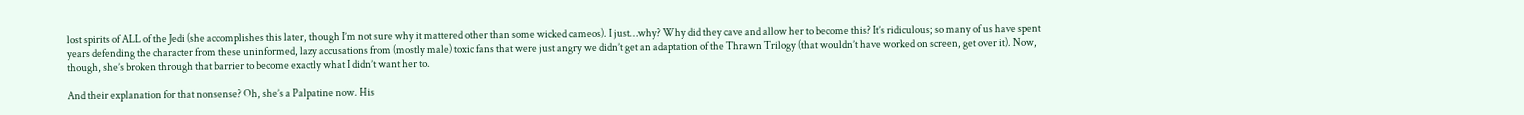lost spirits of ALL of the Jedi (she accomplishes this later, though I’m not sure why it mattered other than some wicked cameos). I just…why? Why did they cave and allow her to become this? It’s ridiculous; so many of us have spent years defending the character from these uninformed, lazy accusations from (mostly male) toxic fans that were just angry we didn’t get an adaptation of the Thrawn Trilogy (that wouldn’t have worked on screen, get over it). Now, though, she’s broken through that barrier to become exactly what I didn’t want her to.

And their explanation for that nonsense? Oh, she’s a Palpatine now. His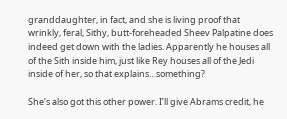granddaughter, in fact, and she is living proof that wrinkly, feral, Sithy, butt-foreheaded Sheev Palpatine does indeed get down with the ladies. Apparently he houses all of the Sith inside him, just like Rey houses all of the Jedi inside of her, so that explains…something?

She’s also got this other power. I’ll give Abrams credit, he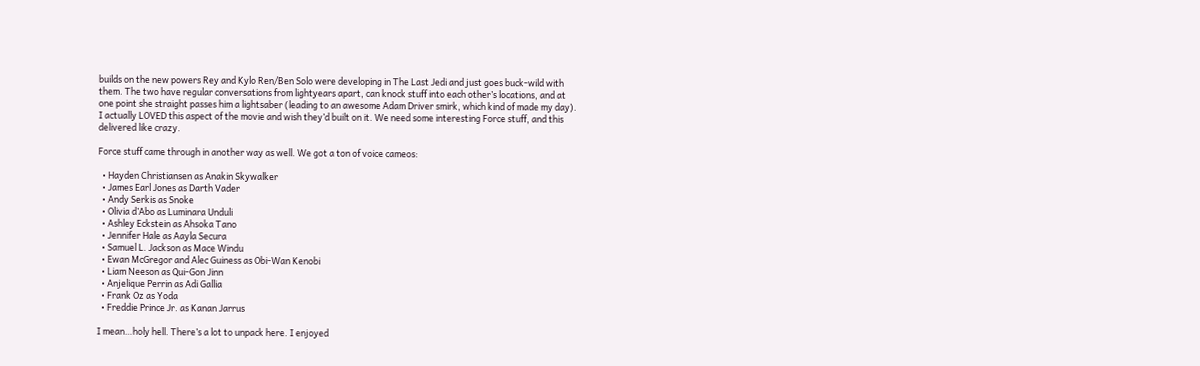builds on the new powers Rey and Kylo Ren/Ben Solo were developing in The Last Jedi and just goes buck-wild with them. The two have regular conversations from lightyears apart, can knock stuff into each other’s locations, and at one point she straight passes him a lightsaber (leading to an awesome Adam Driver smirk, which kind of made my day). I actually LOVED this aspect of the movie and wish they’d built on it. We need some interesting Force stuff, and this delivered like crazy.

Force stuff came through in another way as well. We got a ton of voice cameos:

  • Hayden Christiansen as Anakin Skywalker
  • James Earl Jones as Darth Vader
  • Andy Serkis as Snoke
  • Olivia d’Abo as Luminara Unduli
  • Ashley Eckstein as Ahsoka Tano
  • Jennifer Hale as Aayla Secura
  • Samuel L. Jackson as Mace Windu
  • Ewan McGregor and Alec Guiness as Obi-Wan Kenobi
  • Liam Neeson as Qui-Gon Jinn
  • Anjelique Perrin as Adi Gallia
  • Frank Oz as Yoda
  • Freddie Prince Jr. as Kanan Jarrus

I mean…holy hell. There’s a lot to unpack here. I enjoyed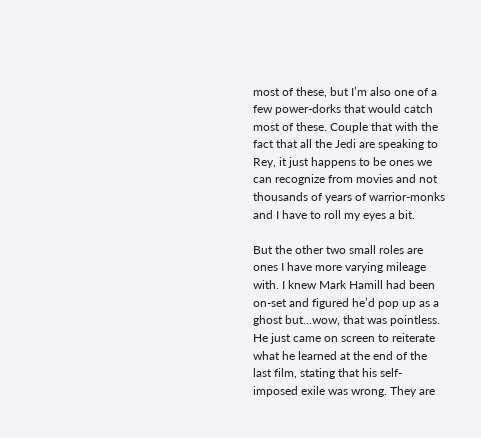most of these, but I’m also one of a few power-dorks that would catch most of these. Couple that with the fact that all the Jedi are speaking to Rey, it just happens to be ones we can recognize from movies and not thousands of years of warrior-monks and I have to roll my eyes a bit.

But the other two small roles are ones I have more varying mileage with. I knew Mark Hamill had been on-set and figured he’d pop up as a ghost but…wow, that was pointless. He just came on screen to reiterate what he learned at the end of the last film, stating that his self-imposed exile was wrong. They are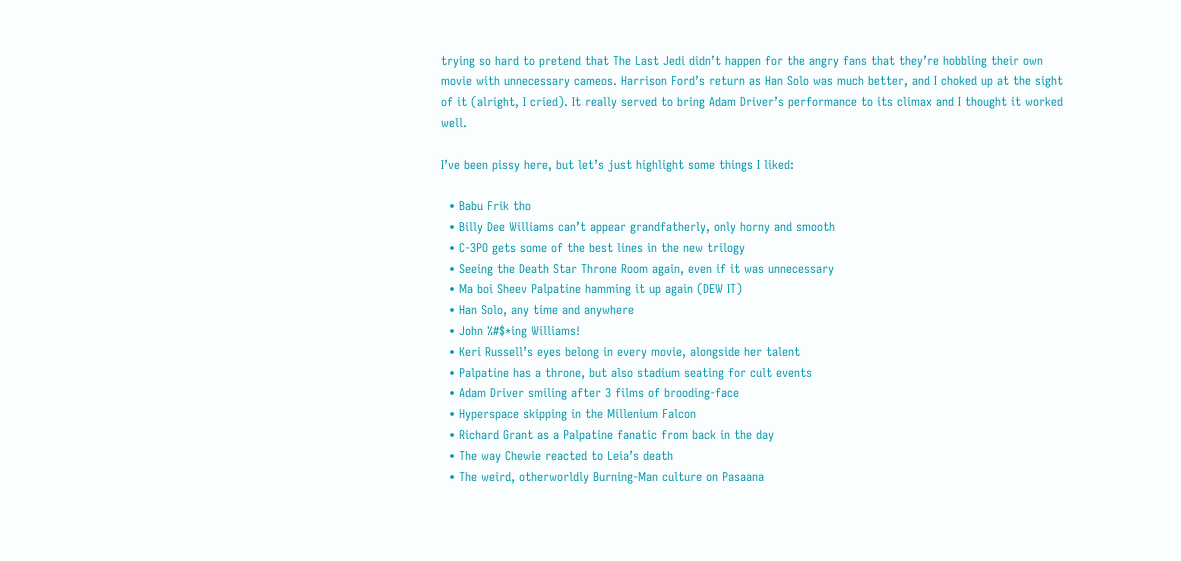trying so hard to pretend that The Last Jedi didn’t happen for the angry fans that they’re hobbling their own movie with unnecessary cameos. Harrison Ford’s return as Han Solo was much better, and I choked up at the sight of it (alright, I cried). It really served to bring Adam Driver’s performance to its climax and I thought it worked well.

I’ve been pissy here, but let’s just highlight some things I liked:

  • Babu Frik tho
  • Billy Dee Williams can’t appear grandfatherly, only horny and smooth
  • C-3PO gets some of the best lines in the new trilogy
  • Seeing the Death Star Throne Room again, even if it was unnecessary
  • Ma boi Sheev Palpatine hamming it up again (DEW IT)
  • Han Solo, any time and anywhere
  • John %#$*ing Williams!
  • Keri Russell’s eyes belong in every movie, alongside her talent
  • Palpatine has a throne, but also stadium seating for cult events
  • Adam Driver smiling after 3 films of brooding-face
  • Hyperspace skipping in the Millenium Falcon
  • Richard Grant as a Palpatine fanatic from back in the day
  • The way Chewie reacted to Leia’s death
  • The weird, otherworldly Burning-Man culture on Pasaana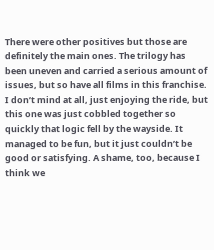There were other positives but those are definitely the main ones. The trilogy has been uneven and carried a serious amount of issues, but so have all films in this franchise. I don’t mind at all, just enjoying the ride, but this one was just cobbled together so quickly that logic fell by the wayside. It managed to be fun, but it just couldn’t be good or satisfying. A shame, too, because I think we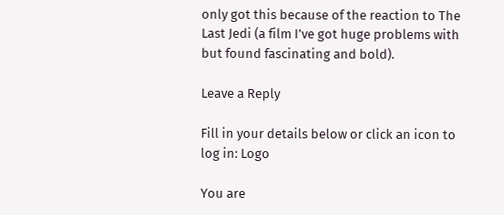only got this because of the reaction to The Last Jedi (a film I’ve got huge problems with but found fascinating and bold).

Leave a Reply

Fill in your details below or click an icon to log in: Logo

You are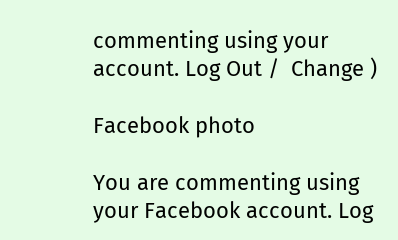commenting using your account. Log Out /  Change )

Facebook photo

You are commenting using your Facebook account. Log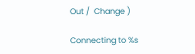Out /  Change )

Connecting to %s